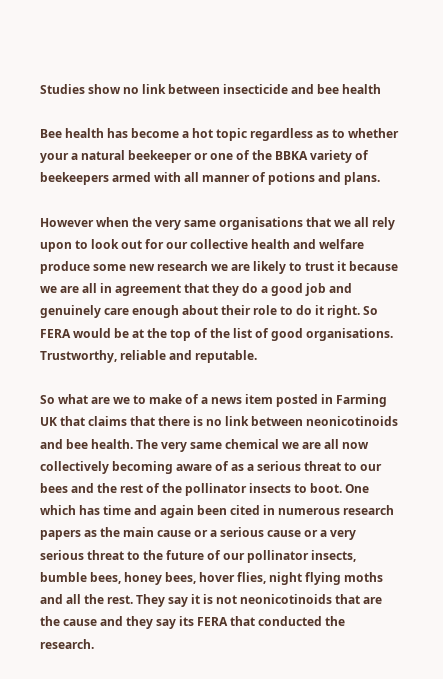Studies show no link between insecticide and bee health

Bee health has become a hot topic regardless as to whether your a natural beekeeper or one of the BBKA variety of beekeepers armed with all manner of potions and plans.

However when the very same organisations that we all rely upon to look out for our collective health and welfare produce some new research we are likely to trust it because we are all in agreement that they do a good job and genuinely care enough about their role to do it right. So FERA would be at the top of the list of good organisations. Trustworthy, reliable and reputable.

So what are we to make of a news item posted in Farming UK that claims that there is no link between neonicotinoids and bee health. The very same chemical we are all now collectively becoming aware of as a serious threat to our bees and the rest of the pollinator insects to boot. One which has time and again been cited in numerous research papers as the main cause or a serious cause or a very serious threat to the future of our pollinator insects, bumble bees, honey bees, hover flies, night flying moths and all the rest. They say it is not neonicotinoids that are the cause and they say its FERA that conducted the research.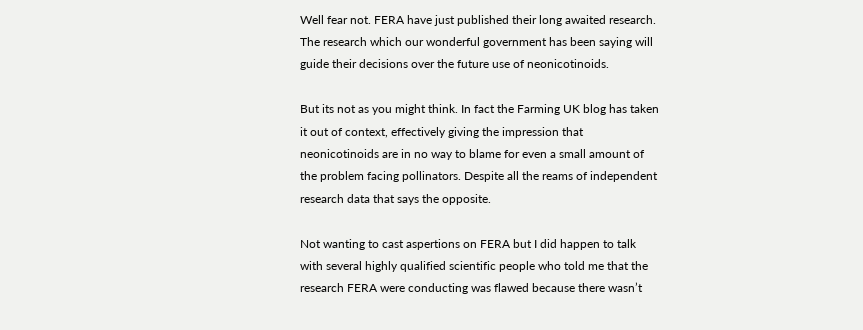Well fear not. FERA have just published their long awaited research. The research which our wonderful government has been saying will guide their decisions over the future use of neonicotinoids.

But its not as you might think. In fact the Farming UK blog has taken it out of context, effectively giving the impression that neonicotinoids are in no way to blame for even a small amount of the problem facing pollinators. Despite all the reams of independent research data that says the opposite.

Not wanting to cast aspertions on FERA but I did happen to talk with several highly qualified scientific people who told me that the research FERA were conducting was flawed because there wasn’t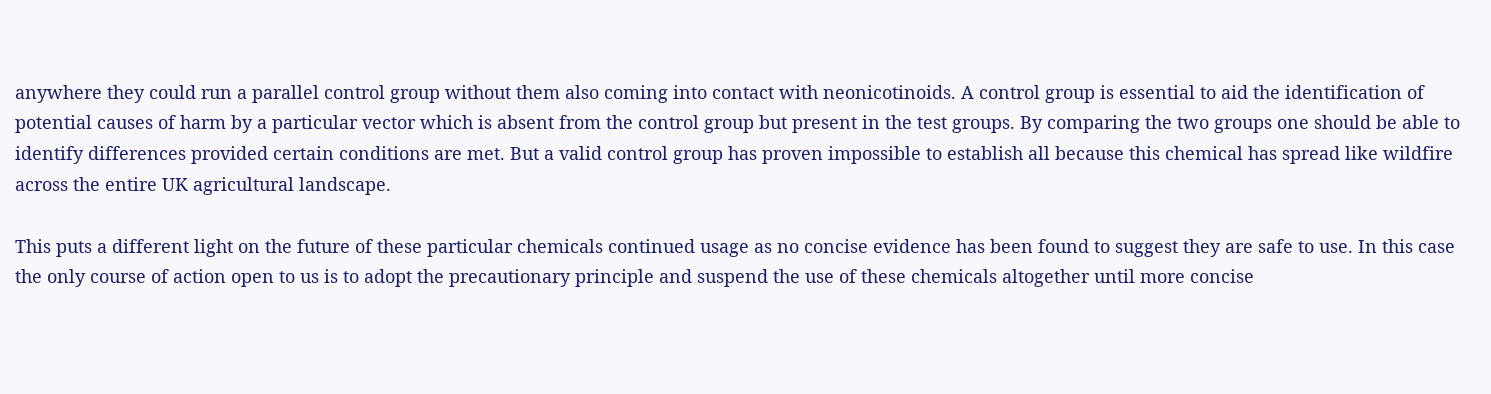anywhere they could run a parallel control group without them also coming into contact with neonicotinoids. A control group is essential to aid the identification of potential causes of harm by a particular vector which is absent from the control group but present in the test groups. By comparing the two groups one should be able to identify differences provided certain conditions are met. But a valid control group has proven impossible to establish all because this chemical has spread like wildfire across the entire UK agricultural landscape.

This puts a different light on the future of these particular chemicals continued usage as no concise evidence has been found to suggest they are safe to use. In this case the only course of action open to us is to adopt the precautionary principle and suspend the use of these chemicals altogether until more concise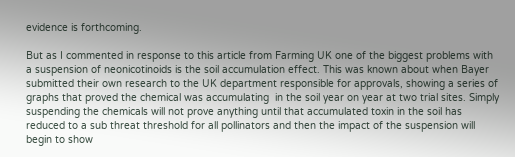evidence is forthcoming.

But as I commented in response to this article from Farming UK one of the biggest problems with a suspension of neonicotinoids is the soil accumulation effect. This was known about when Bayer submitted their own research to the UK department responsible for approvals, showing a series of graphs that proved the chemical was accumulating  in the soil year on year at two trial sites. Simply suspending the chemicals will not prove anything until that accumulated toxin in the soil has reduced to a sub threat threshold for all pollinators and then the impact of the suspension will begin to show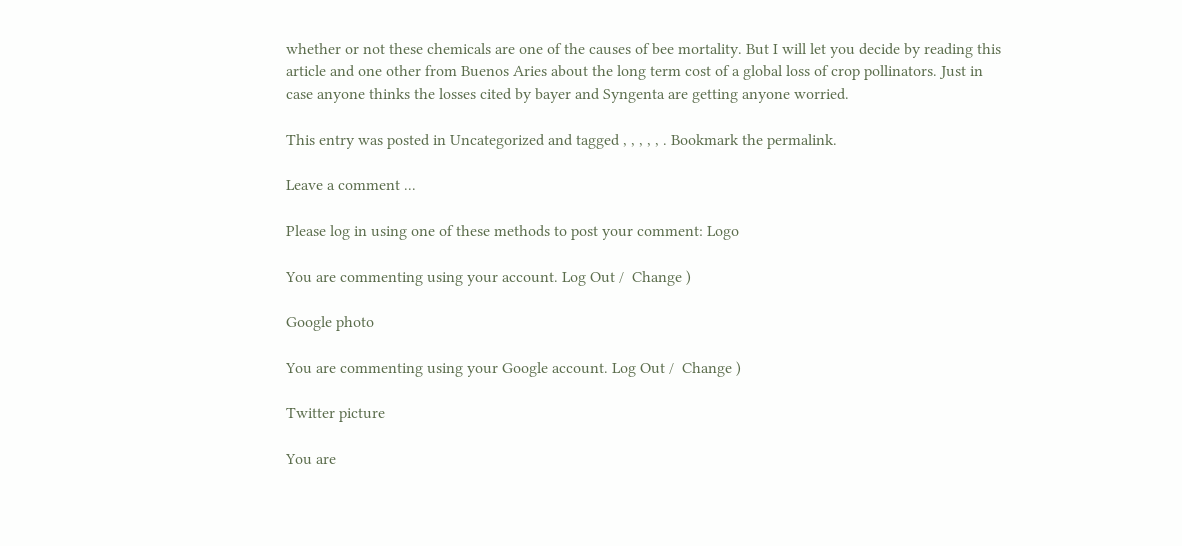whether or not these chemicals are one of the causes of bee mortality. But I will let you decide by reading this article and one other from Buenos Aries about the long term cost of a global loss of crop pollinators. Just in case anyone thinks the losses cited by bayer and Syngenta are getting anyone worried.

This entry was posted in Uncategorized and tagged , , , , , . Bookmark the permalink.

Leave a comment ...

Please log in using one of these methods to post your comment: Logo

You are commenting using your account. Log Out /  Change )

Google photo

You are commenting using your Google account. Log Out /  Change )

Twitter picture

You are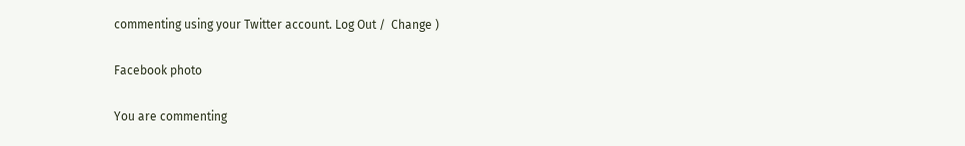commenting using your Twitter account. Log Out /  Change )

Facebook photo

You are commenting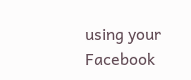using your Facebook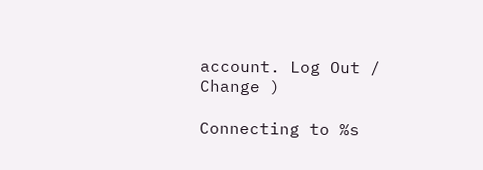account. Log Out /  Change )

Connecting to %s